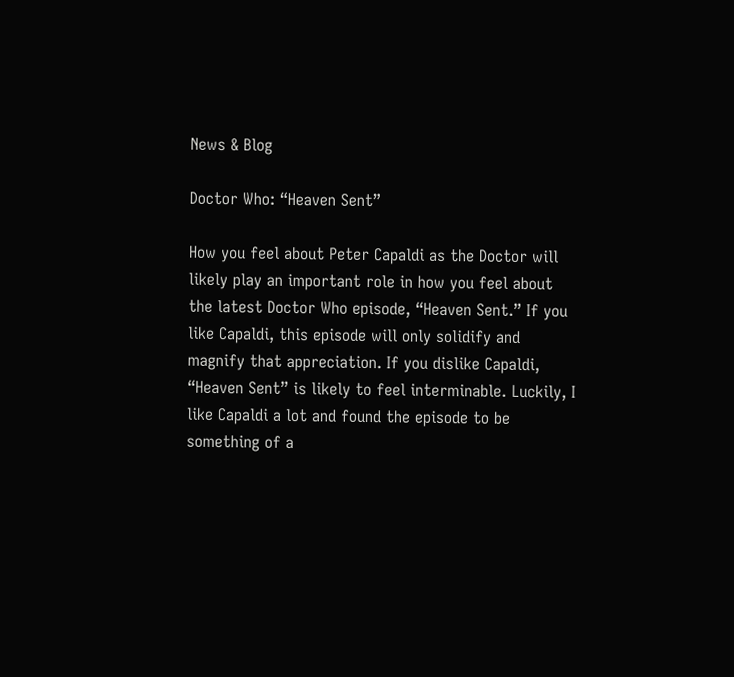News & Blog

Doctor Who: “Heaven Sent”

How you feel about Peter Capaldi as the Doctor will likely play an important role in how you feel about the latest Doctor Who episode, “Heaven Sent.” If you like Capaldi, this episode will only solidify and magnify that appreciation. If you dislike Capaldi, “Heaven Sent” is likely to feel interminable. Luckily, I like Capaldi a lot and found the episode to be something of a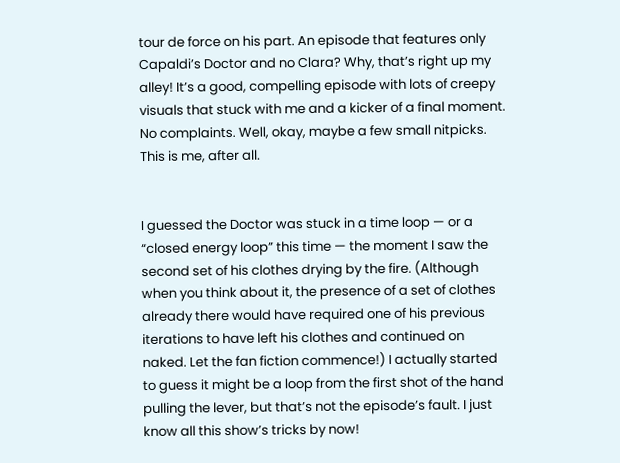tour de force on his part. An episode that features only Capaldi’s Doctor and no Clara? Why, that’s right up my alley! It’s a good, compelling episode with lots of creepy visuals that stuck with me and a kicker of a final moment. No complaints. Well, okay, maybe a few small nitpicks. This is me, after all.


I guessed the Doctor was stuck in a time loop — or a “closed energy loop” this time — the moment I saw the second set of his clothes drying by the fire. (Although when you think about it, the presence of a set of clothes already there would have required one of his previous iterations to have left his clothes and continued on naked. Let the fan fiction commence!) I actually started to guess it might be a loop from the first shot of the hand pulling the lever, but that’s not the episode’s fault. I just know all this show’s tricks by now!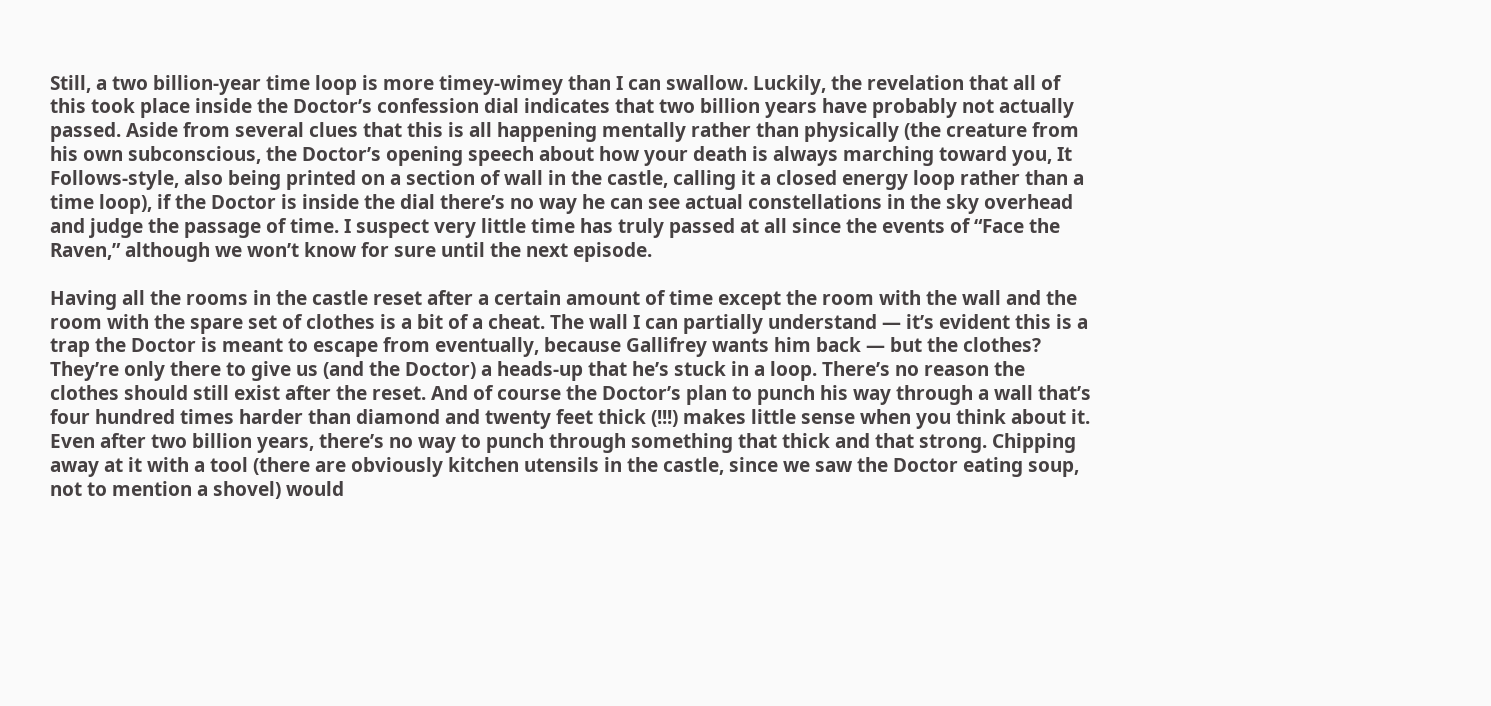Still, a two billion-year time loop is more timey-wimey than I can swallow. Luckily, the revelation that all of this took place inside the Doctor’s confession dial indicates that two billion years have probably not actually passed. Aside from several clues that this is all happening mentally rather than physically (the creature from his own subconscious, the Doctor’s opening speech about how your death is always marching toward you, It Follows-style, also being printed on a section of wall in the castle, calling it a closed energy loop rather than a time loop), if the Doctor is inside the dial there’s no way he can see actual constellations in the sky overhead and judge the passage of time. I suspect very little time has truly passed at all since the events of “Face the Raven,” although we won’t know for sure until the next episode.

Having all the rooms in the castle reset after a certain amount of time except the room with the wall and the room with the spare set of clothes is a bit of a cheat. The wall I can partially understand — it’s evident this is a trap the Doctor is meant to escape from eventually, because Gallifrey wants him back — but the clothes? They’re only there to give us (and the Doctor) a heads-up that he’s stuck in a loop. There’s no reason the clothes should still exist after the reset. And of course the Doctor’s plan to punch his way through a wall that’s four hundred times harder than diamond and twenty feet thick (!!!) makes little sense when you think about it. Even after two billion years, there’s no way to punch through something that thick and that strong. Chipping away at it with a tool (there are obviously kitchen utensils in the castle, since we saw the Doctor eating soup, not to mention a shovel) would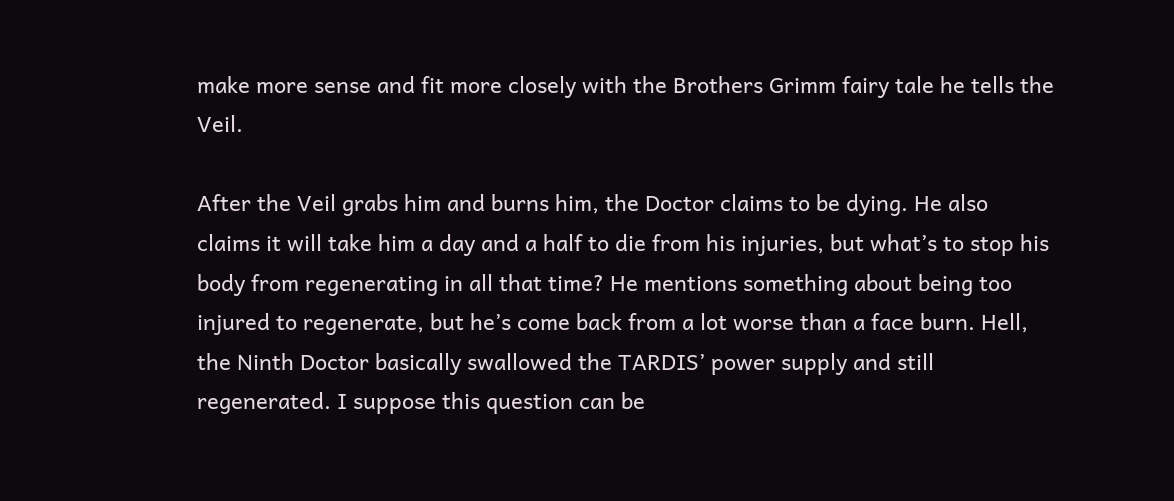make more sense and fit more closely with the Brothers Grimm fairy tale he tells the Veil.

After the Veil grabs him and burns him, the Doctor claims to be dying. He also claims it will take him a day and a half to die from his injuries, but what’s to stop his body from regenerating in all that time? He mentions something about being too injured to regenerate, but he’s come back from a lot worse than a face burn. Hell, the Ninth Doctor basically swallowed the TARDIS’ power supply and still regenerated. I suppose this question can be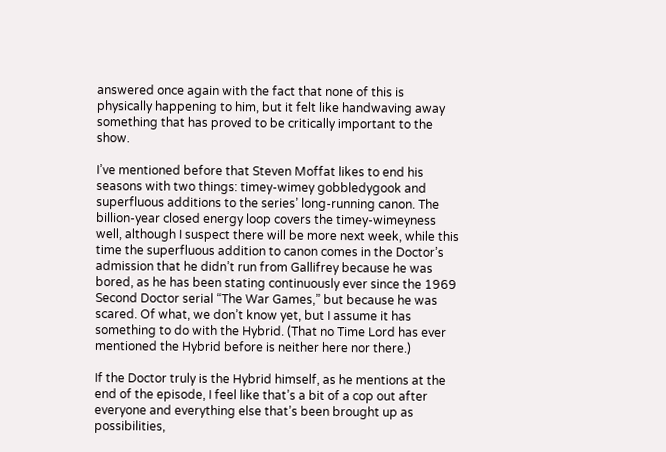answered once again with the fact that none of this is physically happening to him, but it felt like handwaving away something that has proved to be critically important to the show.

I’ve mentioned before that Steven Moffat likes to end his seasons with two things: timey-wimey gobbledygook and superfluous additions to the series’ long-running canon. The billion-year closed energy loop covers the timey-wimeyness well, although I suspect there will be more next week, while this time the superfluous addition to canon comes in the Doctor’s admission that he didn’t run from Gallifrey because he was bored, as he has been stating continuously ever since the 1969 Second Doctor serial “The War Games,” but because he was scared. Of what, we don’t know yet, but I assume it has something to do with the Hybrid. (That no Time Lord has ever mentioned the Hybrid before is neither here nor there.)

If the Doctor truly is the Hybrid himself, as he mentions at the end of the episode, I feel like that’s a bit of a cop out after everyone and everything else that’s been brought up as possibilities,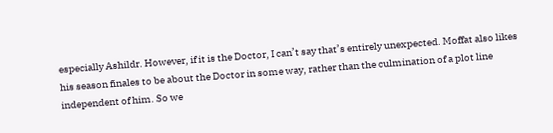especially Ashildr. However, if it is the Doctor, I can’t say that’s entirely unexpected. Moffat also likes his season finales to be about the Doctor in some way, rather than the culmination of a plot line independent of him. So we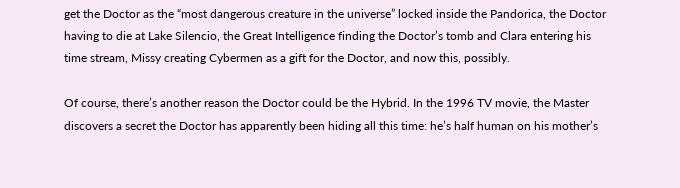get the Doctor as the “most dangerous creature in the universe” locked inside the Pandorica, the Doctor having to die at Lake Silencio, the Great Intelligence finding the Doctor’s tomb and Clara entering his time stream, Missy creating Cybermen as a gift for the Doctor, and now this, possibly.

Of course, there’s another reason the Doctor could be the Hybrid. In the 1996 TV movie, the Master discovers a secret the Doctor has apparently been hiding all this time: he’s half human on his mother’s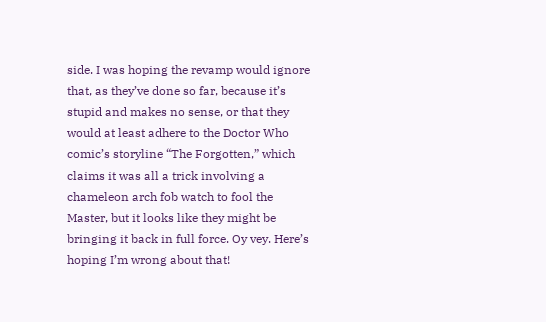side. I was hoping the revamp would ignore that, as they’ve done so far, because it’s stupid and makes no sense, or that they would at least adhere to the Doctor Who comic’s storyline “The Forgotten,” which claims it was all a trick involving a chameleon arch fob watch to fool the Master, but it looks like they might be bringing it back in full force. Oy vey. Here’s hoping I’m wrong about that!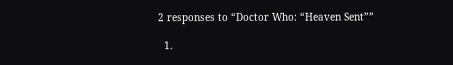2 responses to “Doctor Who: “Heaven Sent””

  1.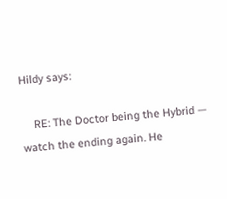Hildy says:

    RE: The Doctor being the Hybrid — watch the ending again. He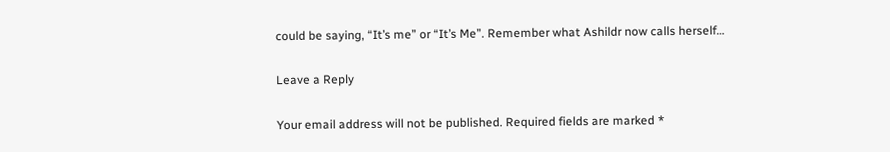could be saying, “It’s me” or “It’s Me”. Remember what Ashildr now calls herself…

Leave a Reply

Your email address will not be published. Required fields are marked *